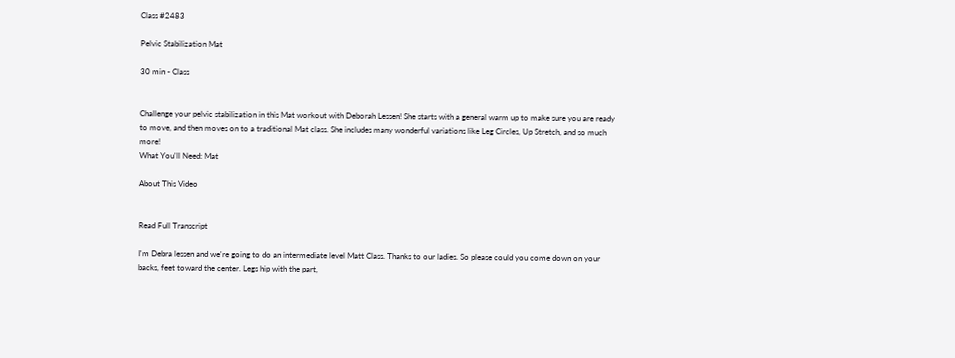Class #2483

Pelvic Stabilization Mat

30 min - Class


Challenge your pelvic stabilization in this Mat workout with Deborah Lessen! She starts with a general warm up to make sure you are ready to move, and then moves on to a traditional Mat class. She includes many wonderful variations like Leg Circles, Up Stretch, and so much more!
What You'll Need: Mat

About This Video


Read Full Transcript

I'm Debra lessen and we're going to do an intermediate level Matt Class. Thanks to our ladies. So please could you come down on your backs, feet toward the center. Legs hip with the part,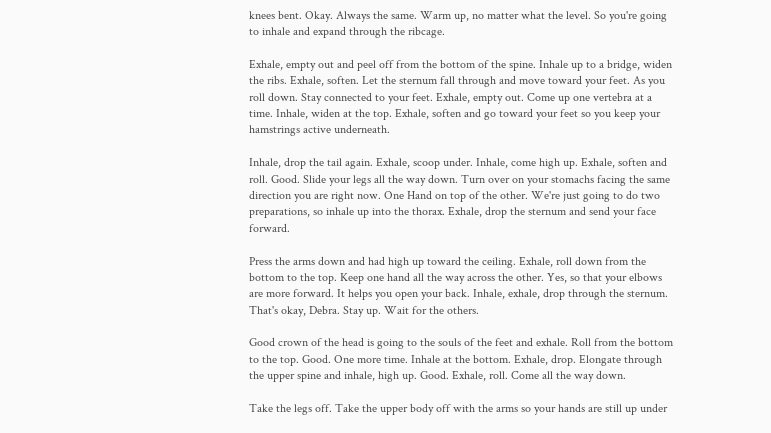knees bent. Okay. Always the same. Warm up, no matter what the level. So you're going to inhale and expand through the ribcage.

Exhale, empty out and peel off from the bottom of the spine. Inhale up to a bridge, widen the ribs. Exhale, soften. Let the sternum fall through and move toward your feet. As you roll down. Stay connected to your feet. Exhale, empty out. Come up one vertebra at a time. Inhale, widen at the top. Exhale, soften and go toward your feet so you keep your hamstrings active underneath.

Inhale, drop the tail again. Exhale, scoop under. Inhale, come high up. Exhale, soften and roll. Good. Slide your legs all the way down. Turn over on your stomachs facing the same direction you are right now. One Hand on top of the other. We're just going to do two preparations, so inhale up into the thorax. Exhale, drop the sternum and send your face forward.

Press the arms down and had high up toward the ceiling. Exhale, roll down from the bottom to the top. Keep one hand all the way across the other. Yes, so that your elbows are more forward. It helps you open your back. Inhale, exhale, drop through the sternum. That's okay, Debra. Stay up. Wait for the others.

Good crown of the head is going to the souls of the feet and exhale. Roll from the bottom to the top. Good. One more time. Inhale at the bottom. Exhale, drop. Elongate through the upper spine and inhale, high up. Good. Exhale, roll. Come all the way down.

Take the legs off. Take the upper body off with the arms so your hands are still up under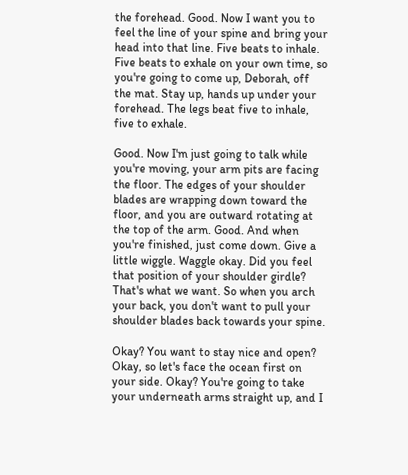the forehead. Good. Now I want you to feel the line of your spine and bring your head into that line. Five beats to inhale. Five beats to exhale on your own time, so you're going to come up, Deborah, off the mat. Stay up, hands up under your forehead. The legs beat five to inhale, five to exhale.

Good. Now I'm just going to talk while you're moving, your arm pits are facing the floor. The edges of your shoulder blades are wrapping down toward the floor, and you are outward rotating at the top of the arm. Good. And when you're finished, just come down. Give a little wiggle. Waggle okay. Did you feel that position of your shoulder girdle? That's what we want. So when you arch your back, you don't want to pull your shoulder blades back towards your spine.

Okay? You want to stay nice and open? Okay, so let's face the ocean first on your side. Okay? You're going to take your underneath arms straight up, and I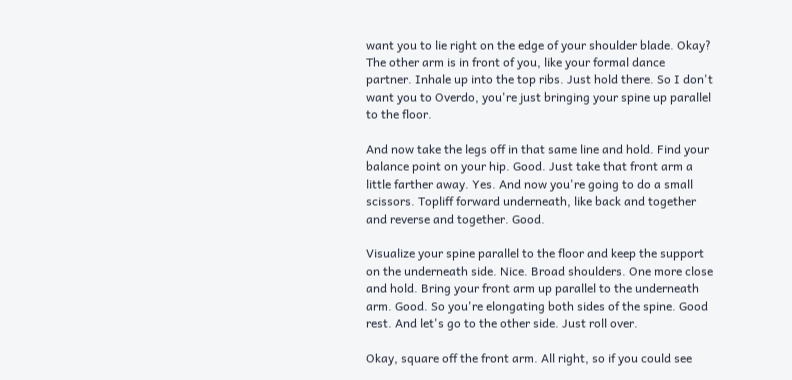want you to lie right on the edge of your shoulder blade. Okay? The other arm is in front of you, like your formal dance partner. Inhale up into the top ribs. Just hold there. So I don't want you to Overdo, you're just bringing your spine up parallel to the floor.

And now take the legs off in that same line and hold. Find your balance point on your hip. Good. Just take that front arm a little farther away. Yes. And now you're going to do a small scissors. Topliff forward underneath, like back and together and reverse and together. Good.

Visualize your spine parallel to the floor and keep the support on the underneath side. Nice. Broad shoulders. One more close and hold. Bring your front arm up parallel to the underneath arm. Good. So you're elongating both sides of the spine. Good rest. And let's go to the other side. Just roll over.

Okay, square off the front arm. All right, so if you could see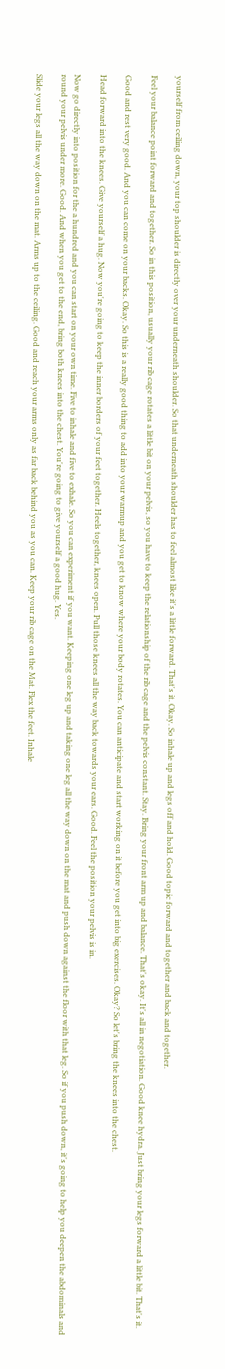yourself from ceiling down, your top shoulder is directly over your underneath shoulder. So that underneath shoulder has to feel almost like it's a little forward. That's it. Okay. So inhale up and legs off and hold. Good topic forward and together and back and together.

Feel your balance point forward and together. So in this position, usually your rib cage rotates a little bit on your pelvis, so you have to keep the relationship of the rib cage and the pelvis constant. Stay. Bring your front arm up and balance. That's okay. It's all in negotiation. Good knee hydra. Just bring your legs forward a little bit. That's it.

Good and rest very good. And you can come on your backs. Okay. So this is a really good thing to add into your warmup and you get to know where your body rotates. You can anticipate and start working on it before you get into big exercises. Okay? So let's bring the knees into the chest.

Head forward into the knees. Give yourself a hug. Now you're going to keep the inner borders of your feet together. Heels together, knees open. Pull those knees all the way back towards your ears. Good. Feel the position your pelvis is in.

Now go directly into position for the a hundred and you can start on your own time. Five to inhale and five to exhale. So you can experiment if you want. Keeping one leg up and taking one leg all the way down on the mat and push down against the floor with that leg. So if you push down, it's going to help you deepen the abdominals and round your pelvis under more. Good. And when you get to the end, bring both knees into the chest. You're going to give yourself a good hug. Yes.

Slide your legs all the way down on the mat. Arms up to the ceiling. Good and reach your arms only as far back behind you as you can. Keep your rib cage on the Mat. Flex the feet. Inhale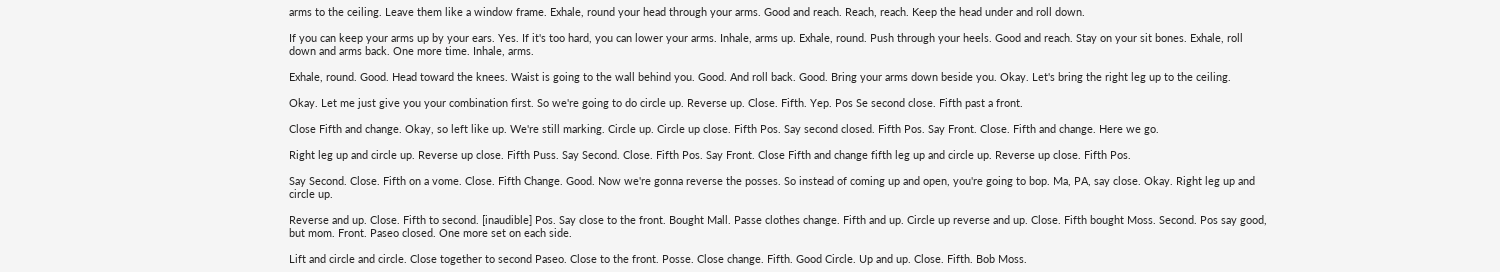arms to the ceiling. Leave them like a window frame. Exhale, round your head through your arms. Good and reach. Reach, reach. Keep the head under and roll down.

If you can keep your arms up by your ears. Yes. If it's too hard, you can lower your arms. Inhale, arms up. Exhale, round. Push through your heels. Good and reach. Stay on your sit bones. Exhale, roll down and arms back. One more time. Inhale, arms.

Exhale, round. Good. Head toward the knees. Waist is going to the wall behind you. Good. And roll back. Good. Bring your arms down beside you. Okay. Let's bring the right leg up to the ceiling.

Okay. Let me just give you your combination first. So we're going to do circle up. Reverse up. Close. Fifth. Yep. Pos Se second close. Fifth past a front.

Close Fifth and change. Okay, so left like up. We're still marking. Circle up. Circle up close. Fifth Pos. Say second closed. Fifth Pos. Say Front. Close. Fifth and change. Here we go.

Right leg up and circle up. Reverse up close. Fifth Puss. Say Second. Close. Fifth Pos. Say Front. Close Fifth and change fifth leg up and circle up. Reverse up close. Fifth Pos.

Say Second. Close. Fifth on a vome. Close. Fifth Change. Good. Now we're gonna reverse the posses. So instead of coming up and open, you're going to bop. Ma, PA, say close. Okay. Right leg up and circle up.

Reverse and up. Close. Fifth to second. [inaudible] Pos. Say close to the front. Bought Mall. Passe clothes change. Fifth and up. Circle up reverse and up. Close. Fifth bought Moss. Second. Pos say good, but mom. Front. Paseo closed. One more set on each side.

Lift and circle and circle. Close together to second Paseo. Close to the front. Posse. Close change. Fifth. Good Circle. Up and up. Close. Fifth. Bob Moss.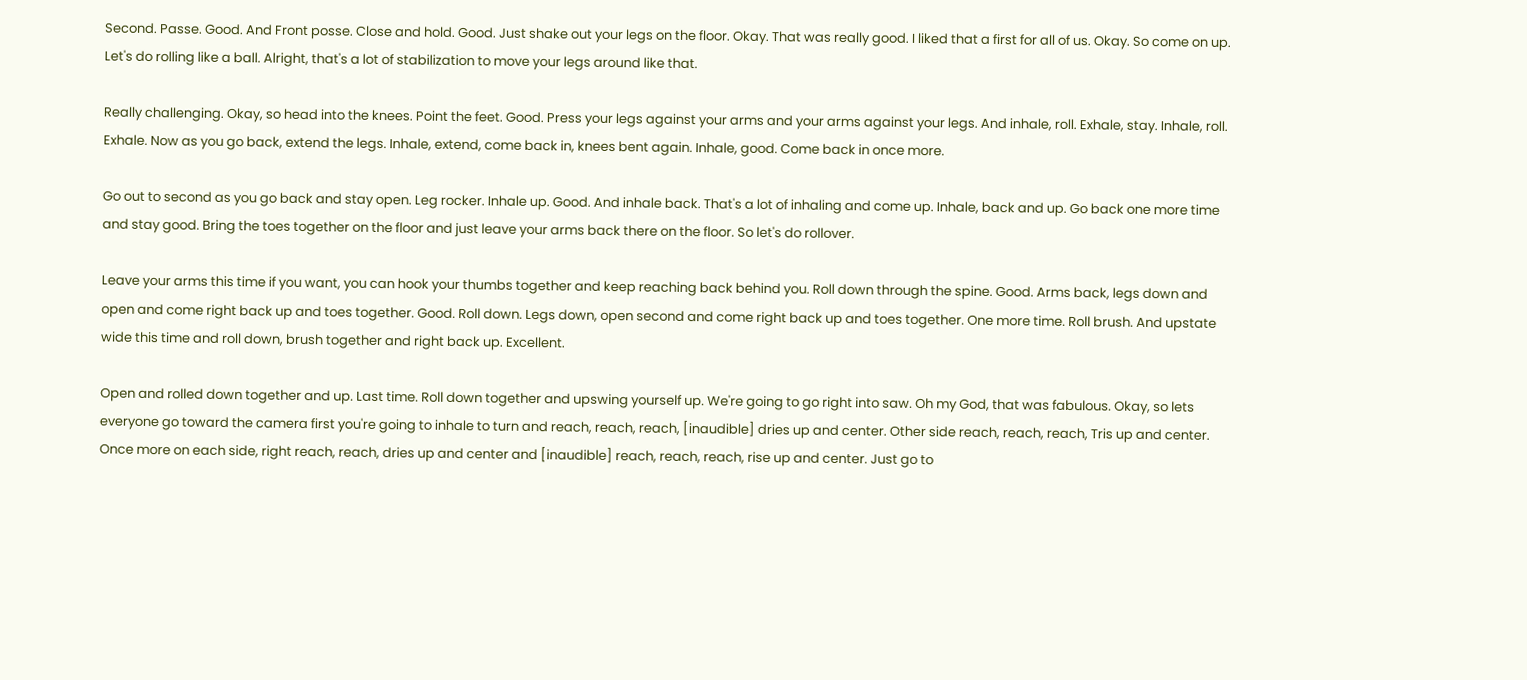Second. Passe. Good. And Front posse. Close and hold. Good. Just shake out your legs on the floor. Okay. That was really good. I liked that a first for all of us. Okay. So come on up. Let's do rolling like a ball. Alright, that's a lot of stabilization to move your legs around like that.

Really challenging. Okay, so head into the knees. Point the feet. Good. Press your legs against your arms and your arms against your legs. And inhale, roll. Exhale, stay. Inhale, roll. Exhale. Now as you go back, extend the legs. Inhale, extend, come back in, knees bent again. Inhale, good. Come back in once more.

Go out to second as you go back and stay open. Leg rocker. Inhale up. Good. And inhale back. That's a lot of inhaling and come up. Inhale, back and up. Go back one more time and stay good. Bring the toes together on the floor and just leave your arms back there on the floor. So let's do rollover.

Leave your arms this time if you want, you can hook your thumbs together and keep reaching back behind you. Roll down through the spine. Good. Arms back, legs down and open and come right back up and toes together. Good. Roll down. Legs down, open second and come right back up and toes together. One more time. Roll brush. And upstate wide this time and roll down, brush together and right back up. Excellent.

Open and rolled down together and up. Last time. Roll down together and upswing yourself up. We're going to go right into saw. Oh my God, that was fabulous. Okay, so lets everyone go toward the camera first you're going to inhale to turn and reach, reach, reach, [inaudible] dries up and center. Other side reach, reach, reach, Tris up and center. Once more on each side, right reach, reach, dries up and center and [inaudible] reach, reach, reach, rise up and center. Just go to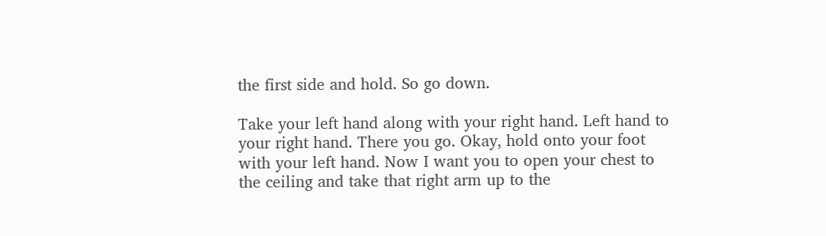the first side and hold. So go down.

Take your left hand along with your right hand. Left hand to your right hand. There you go. Okay, hold onto your foot with your left hand. Now I want you to open your chest to the ceiling and take that right arm up to the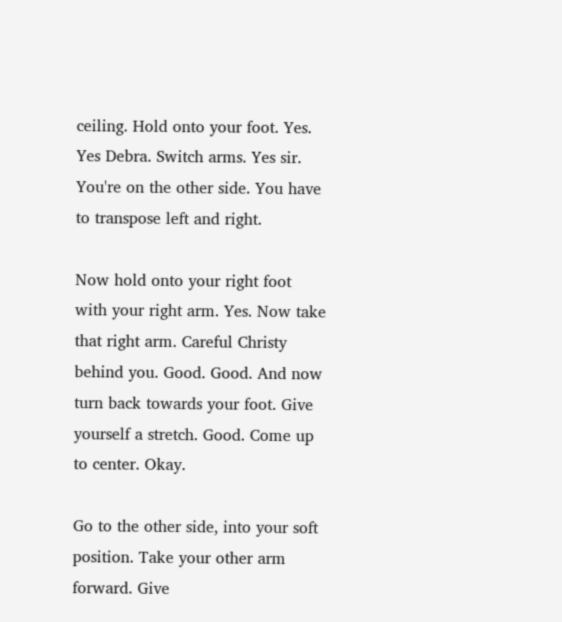ceiling. Hold onto your foot. Yes. Yes Debra. Switch arms. Yes sir. You're on the other side. You have to transpose left and right.

Now hold onto your right foot with your right arm. Yes. Now take that right arm. Careful Christy behind you. Good. Good. And now turn back towards your foot. Give yourself a stretch. Good. Come up to center. Okay.

Go to the other side, into your soft position. Take your other arm forward. Give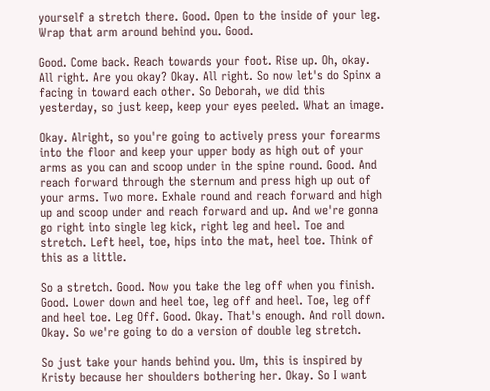yourself a stretch there. Good. Open to the inside of your leg. Wrap that arm around behind you. Good.

Good. Come back. Reach towards your foot. Rise up. Oh, okay. All right. Are you okay? Okay. All right. So now let's do Spinx a facing in toward each other. So Deborah, we did this yesterday, so just keep, keep your eyes peeled. What an image.

Okay. Alright, so you're going to actively press your forearms into the floor and keep your upper body as high out of your arms as you can and scoop under in the spine round. Good. And reach forward through the sternum and press high up out of your arms. Two more. Exhale round and reach forward and high up and scoop under and reach forward and up. And we're gonna go right into single leg kick, right leg and heel. Toe and stretch. Left heel, toe, hips into the mat, heel toe. Think of this as a little.

So a stretch. Good. Now you take the leg off when you finish. Good. Lower down and heel toe, leg off and heel. Toe, leg off and heel toe. Leg Off. Good. Okay. That's enough. And roll down. Okay. So we're going to do a version of double leg stretch.

So just take your hands behind you. Um, this is inspired by Kristy because her shoulders bothering her. Okay. So I want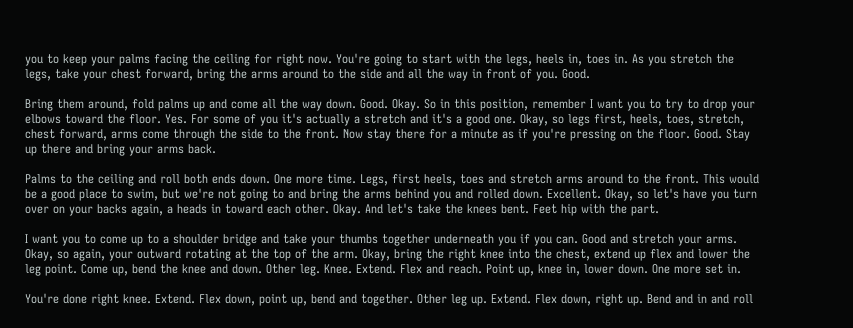you to keep your palms facing the ceiling for right now. You're going to start with the legs, heels in, toes in. As you stretch the legs, take your chest forward, bring the arms around to the side and all the way in front of you. Good.

Bring them around, fold palms up and come all the way down. Good. Okay. So in this position, remember I want you to try to drop your elbows toward the floor. Yes. For some of you it's actually a stretch and it's a good one. Okay, so legs first, heels, toes, stretch, chest forward, arms come through the side to the front. Now stay there for a minute as if you're pressing on the floor. Good. Stay up there and bring your arms back.

Palms to the ceiling and roll both ends down. One more time. Legs, first heels, toes and stretch arms around to the front. This would be a good place to swim, but we're not going to and bring the arms behind you and rolled down. Excellent. Okay, so let's have you turn over on your backs again, a heads in toward each other. Okay. And let's take the knees bent. Feet hip with the part.

I want you to come up to a shoulder bridge and take your thumbs together underneath you if you can. Good and stretch your arms. Okay, so again, your outward rotating at the top of the arm. Okay, bring the right knee into the chest, extend up flex and lower the leg point. Come up, bend the knee and down. Other leg. Knee. Extend. Flex and reach. Point up, knee in, lower down. One more set in.

You're done right knee. Extend. Flex down, point up, bend and together. Other leg up. Extend. Flex down, right up. Bend and in and roll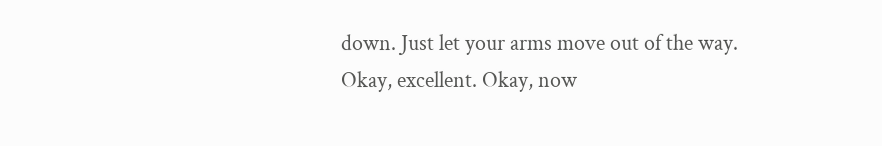down. Just let your arms move out of the way. Okay, excellent. Okay, now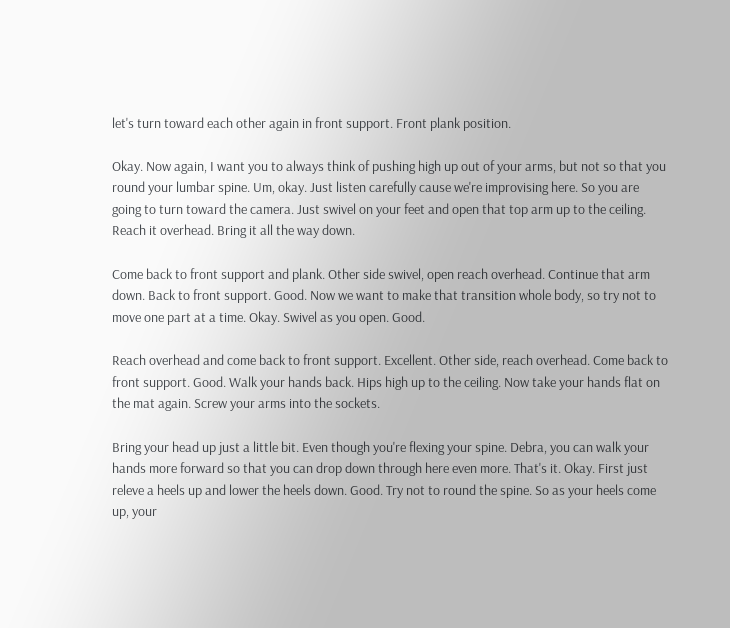let's turn toward each other again in front support. Front plank position.

Okay. Now again, I want you to always think of pushing high up out of your arms, but not so that you round your lumbar spine. Um, okay. Just listen carefully cause we're improvising here. So you are going to turn toward the camera. Just swivel on your feet and open that top arm up to the ceiling. Reach it overhead. Bring it all the way down.

Come back to front support and plank. Other side swivel, open reach overhead. Continue that arm down. Back to front support. Good. Now we want to make that transition whole body, so try not to move one part at a time. Okay. Swivel as you open. Good.

Reach overhead and come back to front support. Excellent. Other side, reach overhead. Come back to front support. Good. Walk your hands back. Hips high up to the ceiling. Now take your hands flat on the mat again. Screw your arms into the sockets.

Bring your head up just a little bit. Even though you're flexing your spine. Debra, you can walk your hands more forward so that you can drop down through here even more. That's it. Okay. First just releve a heels up and lower the heels down. Good. Try not to round the spine. So as your heels come up, your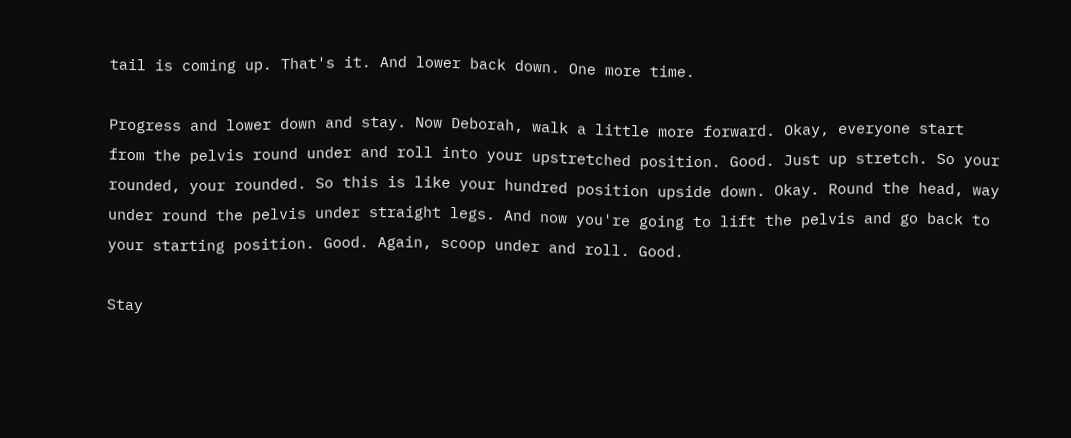tail is coming up. That's it. And lower back down. One more time.

Progress and lower down and stay. Now Deborah, walk a little more forward. Okay, everyone start from the pelvis round under and roll into your upstretched position. Good. Just up stretch. So your rounded, your rounded. So this is like your hundred position upside down. Okay. Round the head, way under round the pelvis under straight legs. And now you're going to lift the pelvis and go back to your starting position. Good. Again, scoop under and roll. Good.

Stay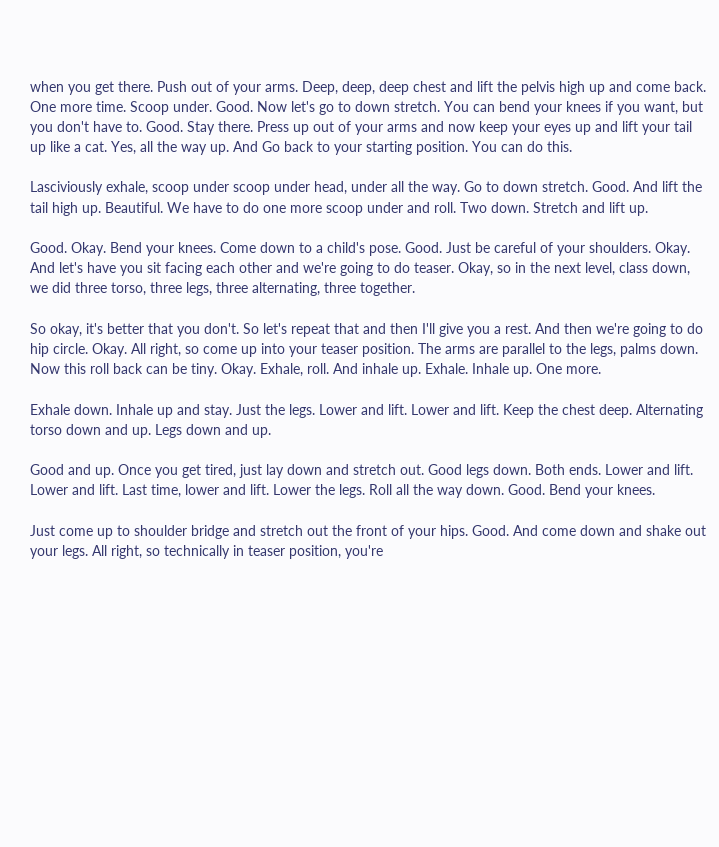when you get there. Push out of your arms. Deep, deep, deep chest and lift the pelvis high up and come back. One more time. Scoop under. Good. Now let's go to down stretch. You can bend your knees if you want, but you don't have to. Good. Stay there. Press up out of your arms and now keep your eyes up and lift your tail up like a cat. Yes, all the way up. And Go back to your starting position. You can do this.

Lasciviously exhale, scoop under scoop under head, under all the way. Go to down stretch. Good. And lift the tail high up. Beautiful. We have to do one more scoop under and roll. Two down. Stretch and lift up.

Good. Okay. Bend your knees. Come down to a child's pose. Good. Just be careful of your shoulders. Okay. And let's have you sit facing each other and we're going to do teaser. Okay, so in the next level, class down, we did three torso, three legs, three alternating, three together.

So okay, it's better that you don't. So let's repeat that and then I'll give you a rest. And then we're going to do hip circle. Okay. All right, so come up into your teaser position. The arms are parallel to the legs, palms down. Now this roll back can be tiny. Okay. Exhale, roll. And inhale up. Exhale. Inhale up. One more.

Exhale down. Inhale up and stay. Just the legs. Lower and lift. Lower and lift. Keep the chest deep. Alternating torso down and up. Legs down and up.

Good and up. Once you get tired, just lay down and stretch out. Good legs down. Both ends. Lower and lift. Lower and lift. Last time, lower and lift. Lower the legs. Roll all the way down. Good. Bend your knees.

Just come up to shoulder bridge and stretch out the front of your hips. Good. And come down and shake out your legs. All right, so technically in teaser position, you're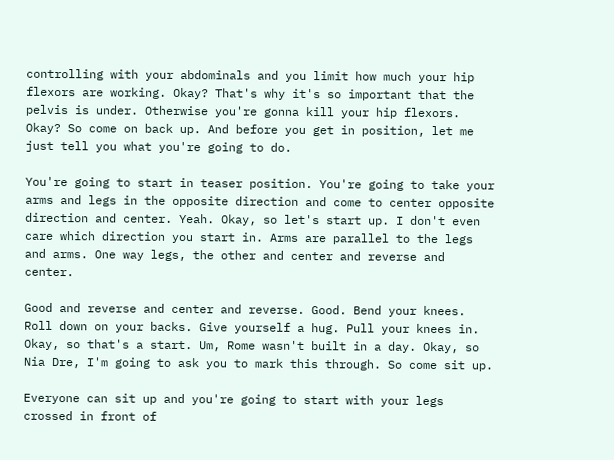controlling with your abdominals and you limit how much your hip flexors are working. Okay? That's why it's so important that the pelvis is under. Otherwise you're gonna kill your hip flexors. Okay? So come on back up. And before you get in position, let me just tell you what you're going to do.

You're going to start in teaser position. You're going to take your arms and legs in the opposite direction and come to center opposite direction and center. Yeah. Okay, so let's start up. I don't even care which direction you start in. Arms are parallel to the legs and arms. One way legs, the other and center and reverse and center.

Good and reverse and center and reverse. Good. Bend your knees. Roll down on your backs. Give yourself a hug. Pull your knees in. Okay, so that's a start. Um, Rome wasn't built in a day. Okay, so Nia Dre, I'm going to ask you to mark this through. So come sit up.

Everyone can sit up and you're going to start with your legs crossed in front of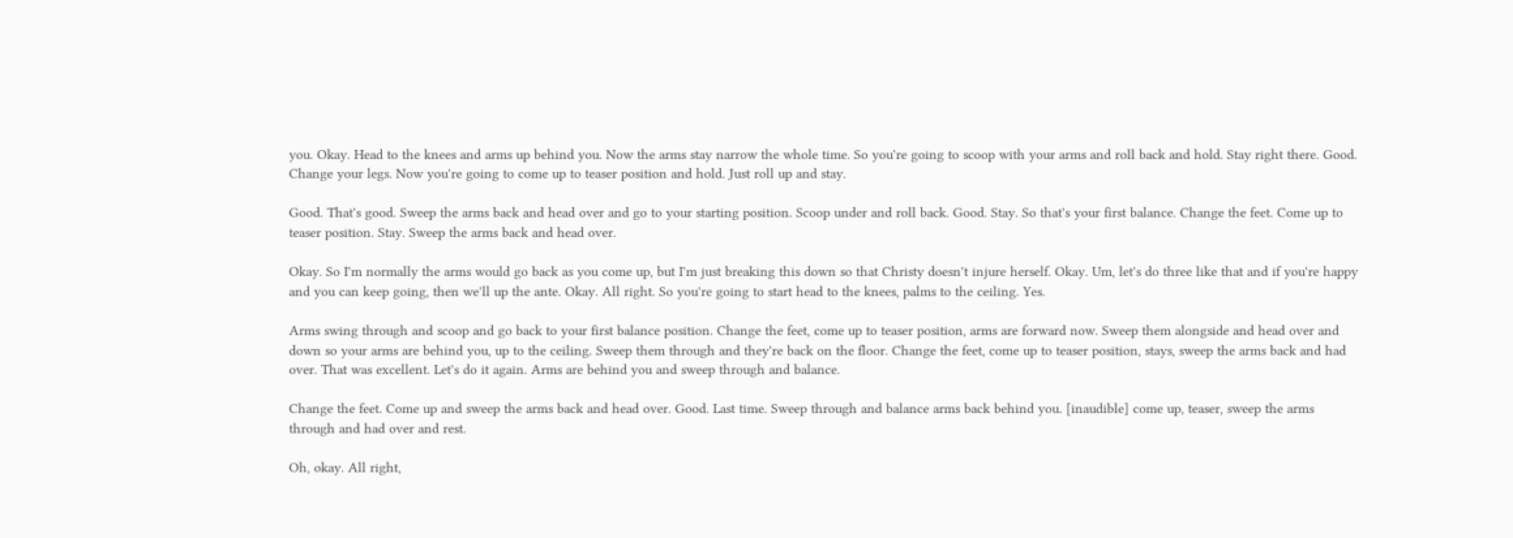you. Okay. Head to the knees and arms up behind you. Now the arms stay narrow the whole time. So you're going to scoop with your arms and roll back and hold. Stay right there. Good. Change your legs. Now you're going to come up to teaser position and hold. Just roll up and stay.

Good. That's good. Sweep the arms back and head over and go to your starting position. Scoop under and roll back. Good. Stay. So that's your first balance. Change the feet. Come up to teaser position. Stay. Sweep the arms back and head over.

Okay. So I'm normally the arms would go back as you come up, but I'm just breaking this down so that Christy doesn't injure herself. Okay. Um, let's do three like that and if you're happy and you can keep going, then we'll up the ante. Okay. All right. So you're going to start head to the knees, palms to the ceiling. Yes.

Arms swing through and scoop and go back to your first balance position. Change the feet, come up to teaser position, arms are forward now. Sweep them alongside and head over and down so your arms are behind you, up to the ceiling. Sweep them through and they're back on the floor. Change the feet, come up to teaser position, stays, sweep the arms back and had over. That was excellent. Let's do it again. Arms are behind you and sweep through and balance.

Change the feet. Come up and sweep the arms back and head over. Good. Last time. Sweep through and balance arms back behind you. [inaudible] come up, teaser, sweep the arms through and had over and rest.

Oh, okay. All right,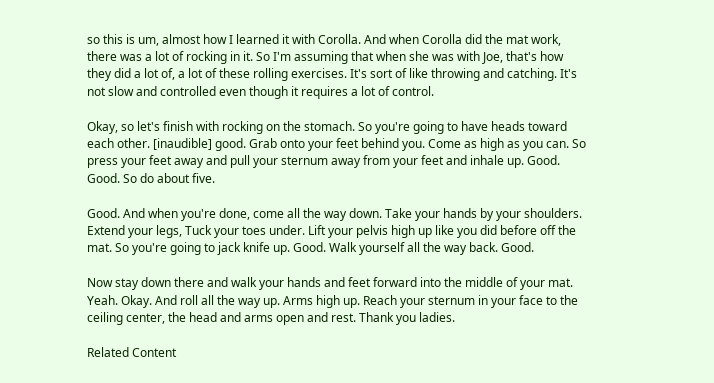so this is um, almost how I learned it with Corolla. And when Corolla did the mat work, there was a lot of rocking in it. So I'm assuming that when she was with Joe, that's how they did a lot of, a lot of these rolling exercises. It's sort of like throwing and catching. It's not slow and controlled even though it requires a lot of control.

Okay, so let's finish with rocking on the stomach. So you're going to have heads toward each other. [inaudible] good. Grab onto your feet behind you. Come as high as you can. So press your feet away and pull your sternum away from your feet and inhale up. Good. Good. So do about five.

Good. And when you're done, come all the way down. Take your hands by your shoulders. Extend your legs, Tuck your toes under. Lift your pelvis high up like you did before off the mat. So you're going to jack knife up. Good. Walk yourself all the way back. Good.

Now stay down there and walk your hands and feet forward into the middle of your mat. Yeah. Okay. And roll all the way up. Arms high up. Reach your sternum in your face to the ceiling center, the head and arms open and rest. Thank you ladies.

Related Content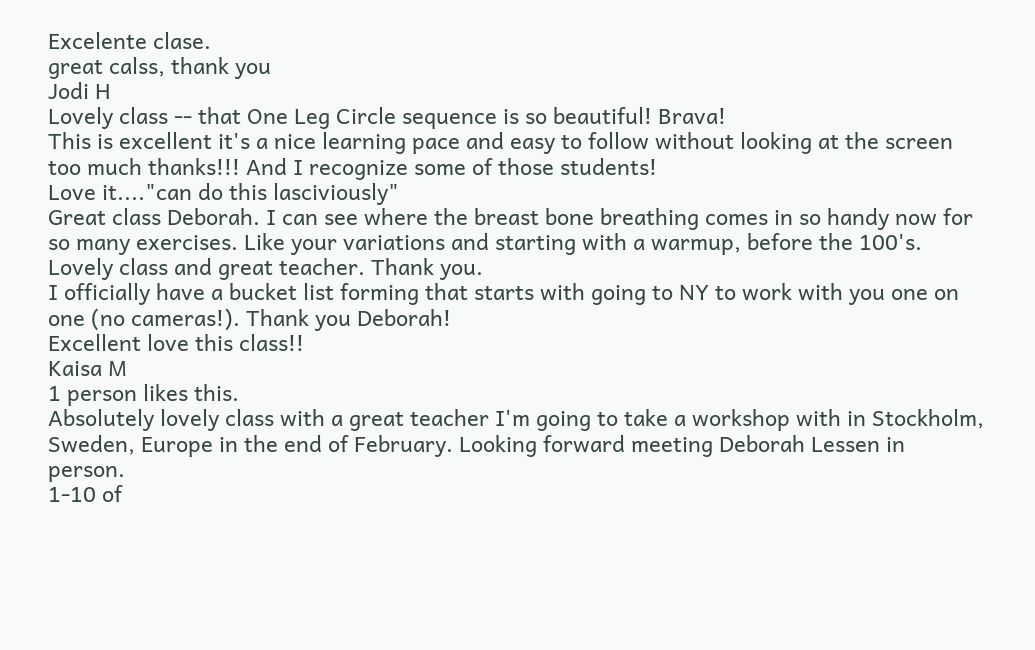Excelente clase.
great calss, thank you
Jodi H
Lovely class -- that One Leg Circle sequence is so beautiful! Brava!
This is excellent it's a nice learning pace and easy to follow without looking at the screen too much thanks!!! And I recognize some of those students!
Love it...."can do this lasciviously"
Great class Deborah. I can see where the breast bone breathing comes in so handy now for so many exercises. Like your variations and starting with a warmup, before the 100's.
Lovely class and great teacher. Thank you.
I officially have a bucket list forming that starts with going to NY to work with you one on one (no cameras!). Thank you Deborah!
Excellent love this class!!
Kaisa M
1 person likes this.
Absolutely lovely class with a great teacher I'm going to take a workshop with in Stockholm, Sweden, Europe in the end of February. Looking forward meeting Deborah Lessen in person.
1-10 of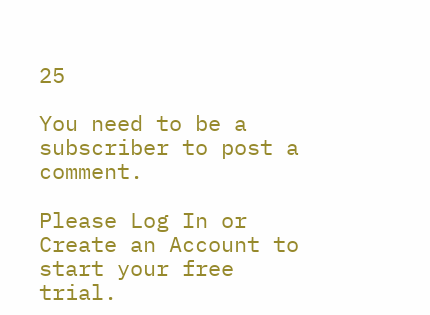25

You need to be a subscriber to post a comment.

Please Log In or Create an Account to start your free trial.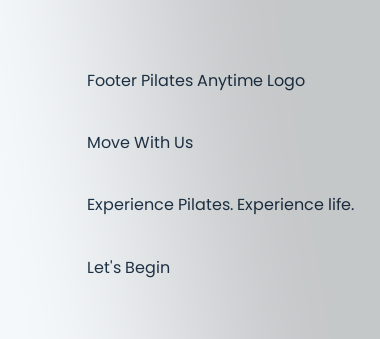Footer Pilates Anytime Logo

Move With Us

Experience Pilates. Experience life.

Let's Begin